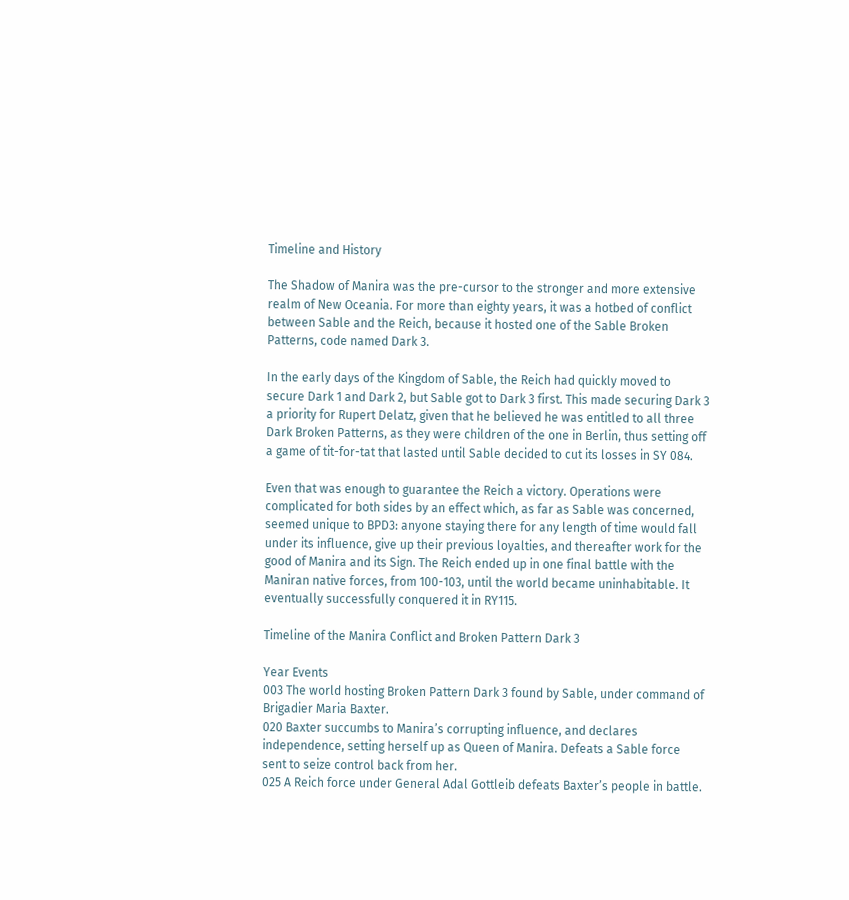Timeline and History

The Shadow of Manira was the pre-cursor to the stronger and more extensive realm of New Oceania. For more than eighty years, it was a hotbed of conflict between Sable and the Reich, because it hosted one of the Sable Broken Patterns, code named Dark 3.

In the early days of the Kingdom of Sable, the Reich had quickly moved to secure Dark 1 and Dark 2, but Sable got to Dark 3 first. This made securing Dark 3 a priority for Rupert Delatz, given that he believed he was entitled to all three Dark Broken Patterns, as they were children of the one in Berlin, thus setting off a game of tit-for-tat that lasted until Sable decided to cut its losses in SY 084.

Even that was enough to guarantee the Reich a victory. Operations were complicated for both sides by an effect which, as far as Sable was concerned, seemed unique to BPD3: anyone staying there for any length of time would fall under its influence, give up their previous loyalties, and thereafter work for the good of Manira and its Sign. The Reich ended up in one final battle with the Maniran native forces, from 100-103, until the world became uninhabitable. It eventually successfully conquered it in RY115.

Timeline of the Manira Conflict and Broken Pattern Dark 3

Year Events
003 The world hosting Broken Pattern Dark 3 found by Sable, under command of Brigadier Maria Baxter.
020 Baxter succumbs to Manira’s corrupting influence, and declares independence, setting herself up as Queen of Manira. Defeats a Sable force sent to seize control back from her.
025 A Reich force under General Adal Gottleib defeats Baxter’s people in battle.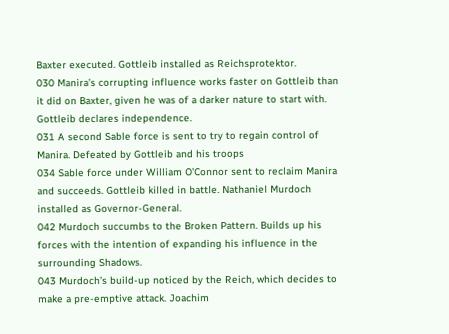Baxter executed. Gottleib installed as Reichsprotektor.
030 Manira’s corrupting influence works faster on Gottleib than it did on Baxter, given he was of a darker nature to start with. Gottleib declares independence.
031 A second Sable force is sent to try to regain control of Manira. Defeated by Gottleib and his troops
034 Sable force under William O’Connor sent to reclaim Manira and succeeds. Gottleib killed in battle. Nathaniel Murdoch installed as Governor-General.
042 Murdoch succumbs to the Broken Pattern. Builds up his forces with the intention of expanding his influence in the surrounding Shadows.
043 Murdoch’s build-up noticed by the Reich, which decides to make a pre-emptive attack. Joachim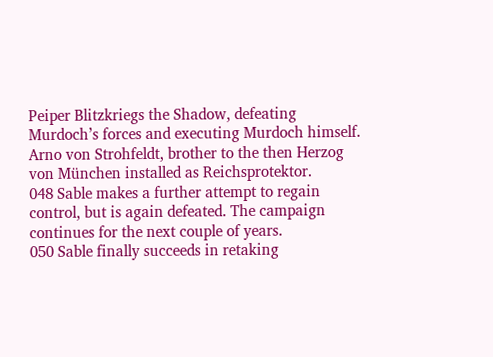Peiper Blitzkriegs the Shadow, defeating Murdoch’s forces and executing Murdoch himself. Arno von Strohfeldt, brother to the then Herzog von München installed as Reichsprotektor.
048 Sable makes a further attempt to regain control, but is again defeated. The campaign continues for the next couple of years.
050 Sable finally succeeds in retaking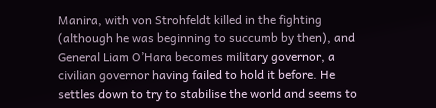Manira, with von Strohfeldt killed in the fighting (although he was beginning to succumb by then), and General Liam O’Hara becomes military governor, a civilian governor having failed to hold it before. He settles down to try to stabilise the world and seems to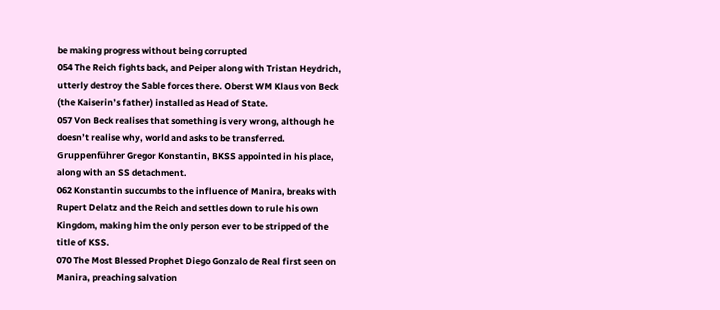be making progress without being corrupted
054 The Reich fights back, and Peiper along with Tristan Heydrich, utterly destroy the Sable forces there. Oberst WM Klaus von Beck (the Kaiserin’s father) installed as Head of State.
057 Von Beck realises that something is very wrong, although he doesn’t realise why, world and asks to be transferred. Gruppenführer Gregor Konstantin, BKSS appointed in his place, along with an SS detachment.
062 Konstantin succumbs to the influence of Manira, breaks with Rupert Delatz and the Reich and settles down to rule his own Kingdom, making him the only person ever to be stripped of the title of KSS.
070 The Most Blessed Prophet Diego Gonzalo de Real first seen on Manira, preaching salvation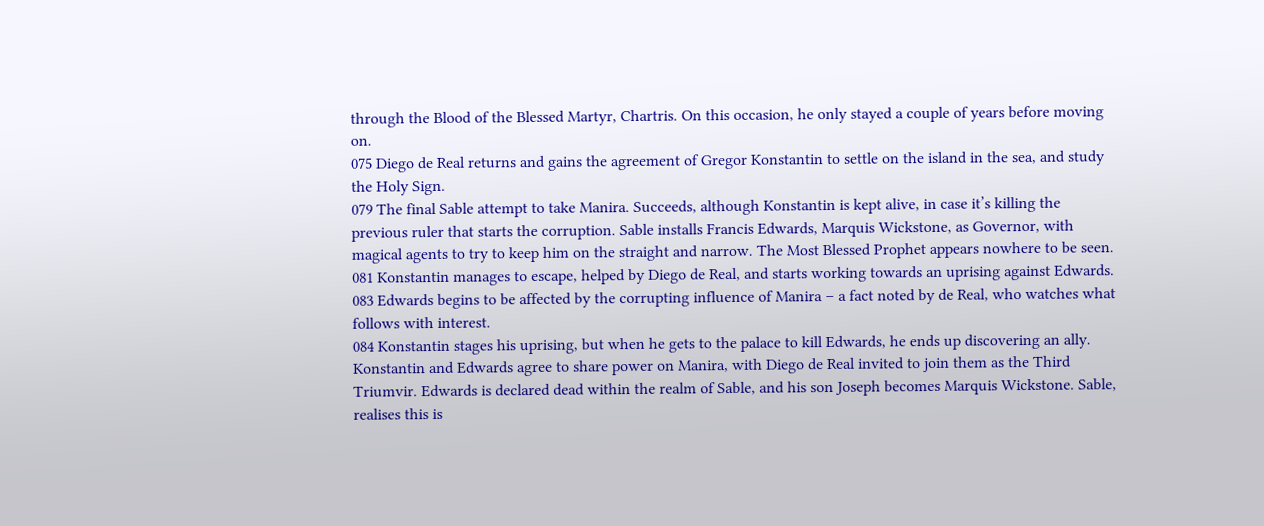through the Blood of the Blessed Martyr, Chartris. On this occasion, he only stayed a couple of years before moving on.
075 Diego de Real returns and gains the agreement of Gregor Konstantin to settle on the island in the sea, and study the Holy Sign.
079 The final Sable attempt to take Manira. Succeeds, although Konstantin is kept alive, in case it’s killing the previous ruler that starts the corruption. Sable installs Francis Edwards, Marquis Wickstone, as Governor, with magical agents to try to keep him on the straight and narrow. The Most Blessed Prophet appears nowhere to be seen.
081 Konstantin manages to escape, helped by Diego de Real, and starts working towards an uprising against Edwards.
083 Edwards begins to be affected by the corrupting influence of Manira – a fact noted by de Real, who watches what follows with interest.
084 Konstantin stages his uprising, but when he gets to the palace to kill Edwards, he ends up discovering an ally. Konstantin and Edwards agree to share power on Manira, with Diego de Real invited to join them as the Third Triumvir. Edwards is declared dead within the realm of Sable, and his son Joseph becomes Marquis Wickstone. Sable, realises this is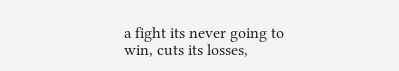a fight its never going to win, cuts its losses,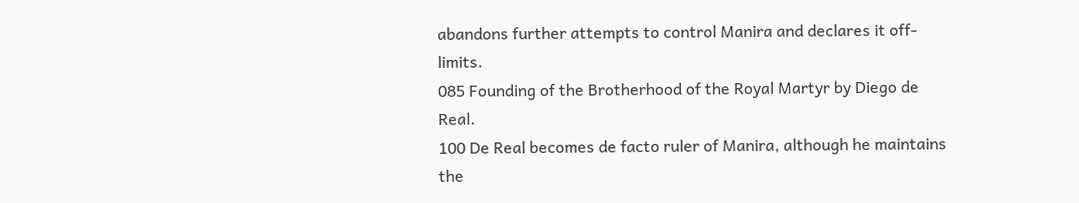abandons further attempts to control Manira and declares it off-limits.
085 Founding of the Brotherhood of the Royal Martyr by Diego de Real.
100 De Real becomes de facto ruler of Manira, although he maintains the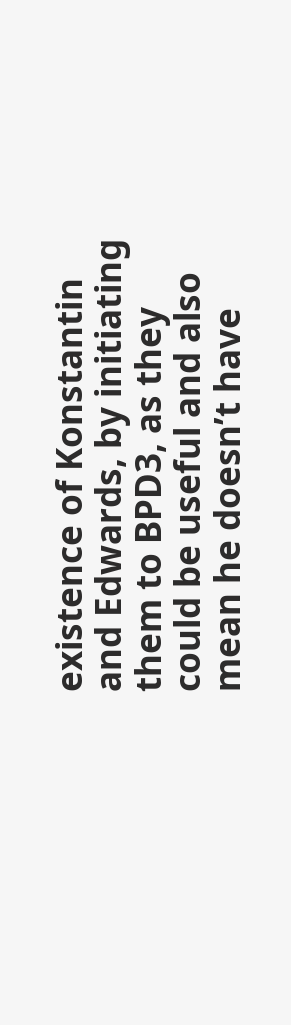existence of Konstantin and Edwards, by initiating them to BPD3, as they could be useful and also mean he doesn’t have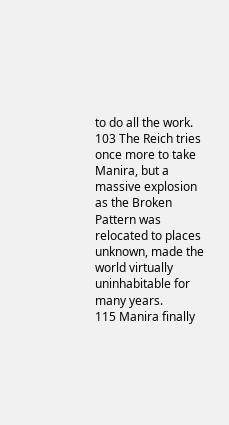to do all the work.
103 The Reich tries once more to take Manira, but a massive explosion as the Broken Pattern was relocated to places unknown, made the world virtually uninhabitable for many years.
115 Manira finally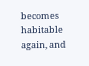becomes habitable again, and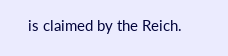is claimed by the Reich.